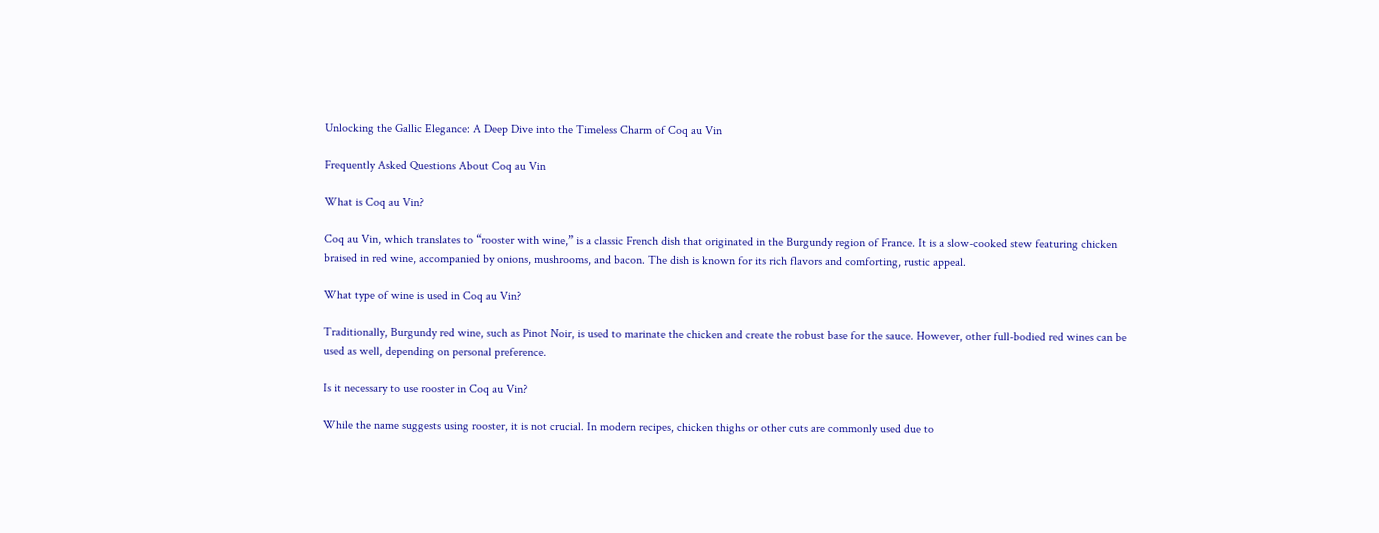Unlocking the Gallic Elegance: A Deep Dive into the Timeless Charm of Coq au Vin

Frequently Asked Questions About Coq au Vin

What is Coq au Vin?

Coq au Vin, which translates to “rooster with wine,” is a classic French dish that originated in the Burgundy region of France. It is a slow-cooked stew featuring chicken braised in red wine, accompanied by onions, mushrooms, and bacon. The dish is known for its rich flavors and comforting, rustic appeal.

What type of wine is used in Coq au Vin?

Traditionally, Burgundy red wine, such as Pinot Noir, is used to marinate the chicken and create the robust base for the sauce. However, other full-bodied red wines can be used as well, depending on personal preference.

Is it necessary to use rooster in Coq au Vin?

While the name suggests using rooster, it is not crucial. In modern recipes, chicken thighs or other cuts are commonly used due to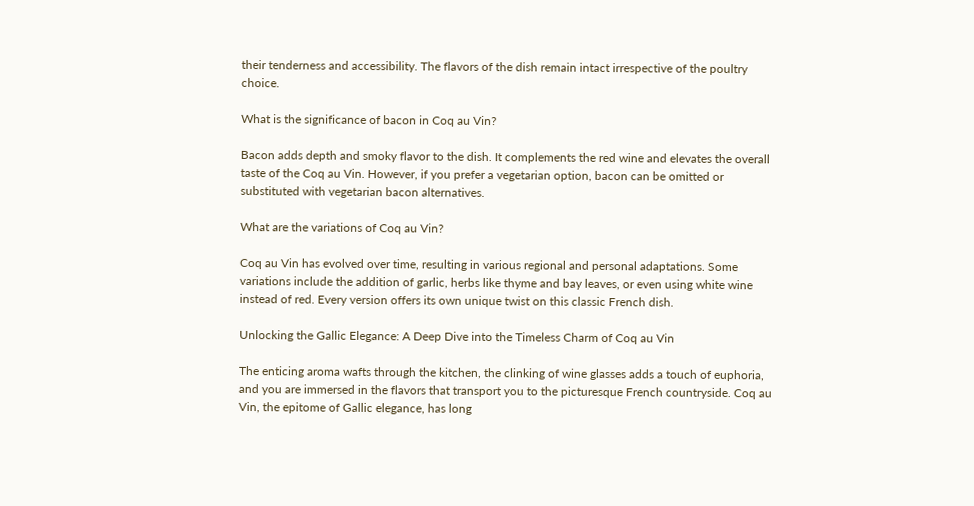their tenderness and accessibility. The flavors of the dish remain intact irrespective of the poultry choice.

What is the significance of bacon in Coq au Vin?

Bacon adds depth and smoky flavor to the dish. It complements the red wine and elevates the overall taste of the Coq au Vin. However, if you prefer a vegetarian option, bacon can be omitted or substituted with vegetarian bacon alternatives.

What are the variations of Coq au Vin?

Coq au Vin has evolved over time, resulting in various regional and personal adaptations. Some variations include the addition of garlic, herbs like thyme and bay leaves, or even using white wine instead of red. Every version offers its own unique twist on this classic French dish.

Unlocking the Gallic Elegance: A Deep Dive into the Timeless Charm of Coq au Vin

The enticing aroma wafts through the kitchen, the clinking of wine glasses adds a touch of euphoria, and you are immersed in the flavors that transport you to the picturesque French countryside. Coq au Vin, the epitome of Gallic elegance, has long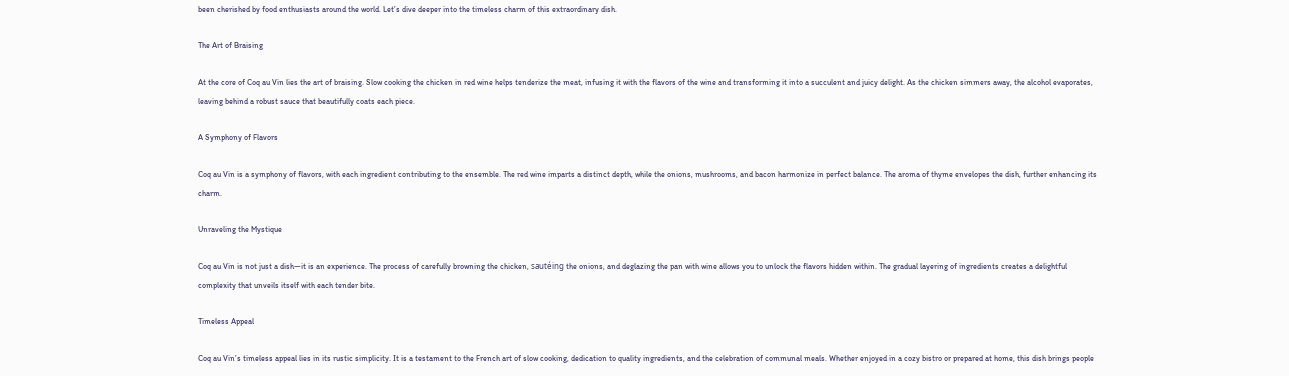been cherished by food enthusiasts around the world. Let’s dive deeper into the timeless charm of this extraordinary dish.

The Art of Braising

At the core of Coq au Vin lies the art of braising. Slow cooking the chicken in red wine helps tenderize the meat, infusing it with the flavors of the wine and transforming it into a succulent and juicy delight. As the chicken simmers away, the alcohol evaporates, leaving behind a robust sauce that beautifully coats each piece.

A Symphony of Flavors

Coq au Vin is a symphony of flavors, with each ingredient contributing to the ensemble. The red wine imparts a distinct depth, while the onions, mushrooms, and bacon harmonize in perfect balance. The aroma of thyme envelopes the dish, further enhancing its charm.

Unraveling the Mystique

Coq au Vin is not just a dish—it is an experience. The process of carefully browning the chicken, sautéing the onions, and deglazing the pan with wine allows you to unlock the flavors hidden within. The gradual layering of ingredients creates a delightful complexity that unveils itself with each tender bite.

Timeless Appeal

Coq au Vin’s timeless appeal lies in its rustic simplicity. It is a testament to the French art of slow cooking, dedication to quality ingredients, and the celebration of communal meals. Whether enjoyed in a cozy bistro or prepared at home, this dish brings people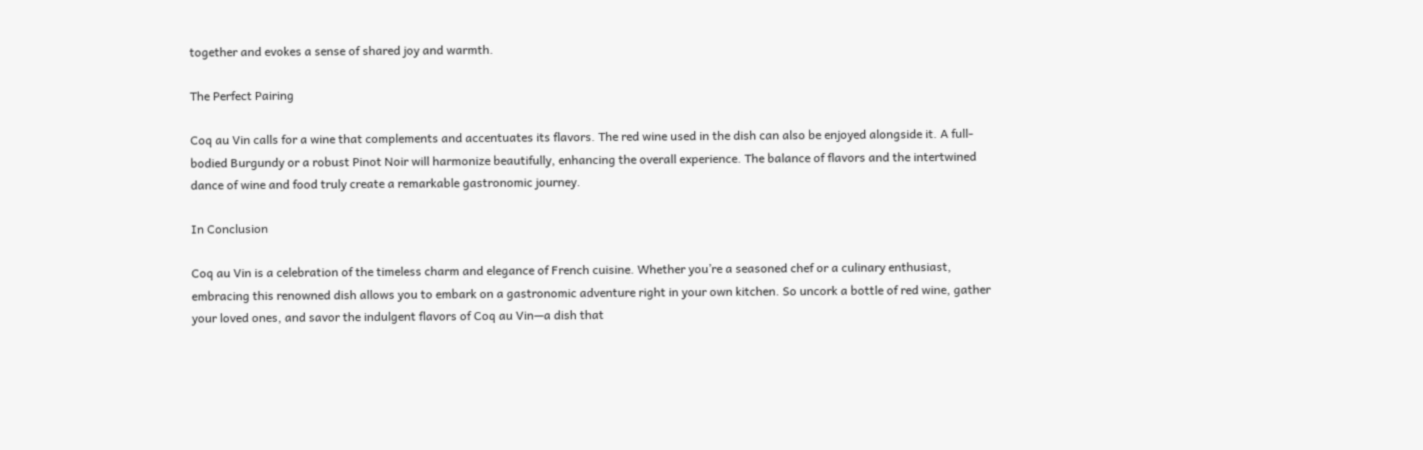together and evokes a sense of shared joy and warmth.

The Perfect Pairing

Coq au Vin calls for a wine that complements and accentuates its flavors. The red wine used in the dish can also be enjoyed alongside it. A full-bodied Burgundy or a robust Pinot Noir will harmonize beautifully, enhancing the overall experience. The balance of flavors and the intertwined dance of wine and food truly create a remarkable gastronomic journey.

In Conclusion

Coq au Vin is a celebration of the timeless charm and elegance of French cuisine. Whether you’re a seasoned chef or a culinary enthusiast, embracing this renowned dish allows you to embark on a gastronomic adventure right in your own kitchen. So uncork a bottle of red wine, gather your loved ones, and savor the indulgent flavors of Coq au Vin—a dish that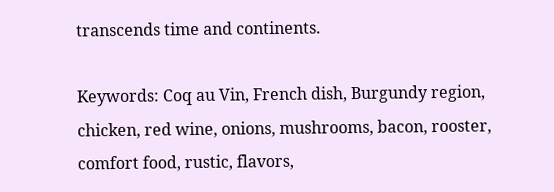transcends time and continents.

Keywords: Coq au Vin, French dish, Burgundy region, chicken, red wine, onions, mushrooms, bacon, rooster, comfort food, rustic, flavors,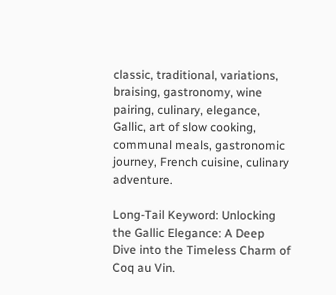classic, traditional, variations, braising, gastronomy, wine pairing, culinary, elegance, Gallic, art of slow cooking, communal meals, gastronomic journey, French cuisine, culinary adventure.

Long-Tail Keyword: Unlocking the Gallic Elegance: A Deep Dive into the Timeless Charm of Coq au Vin.